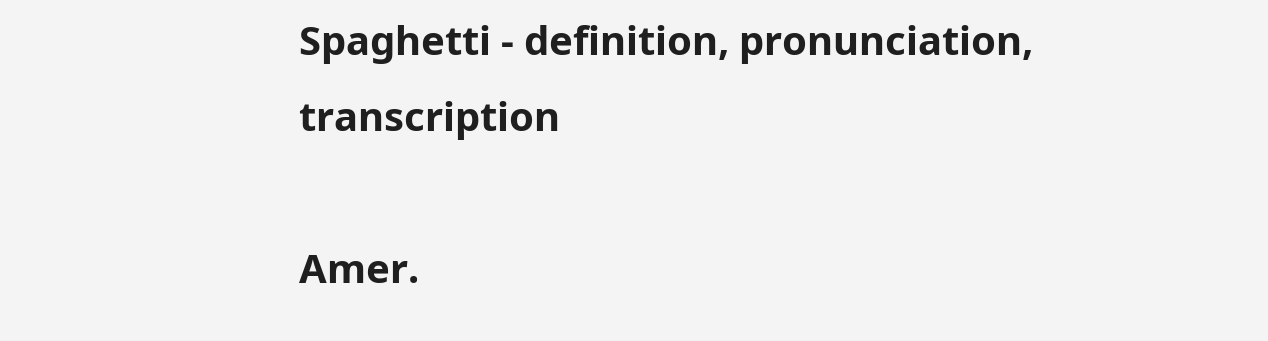Spaghetti - definition, pronunciation, transcription

Amer.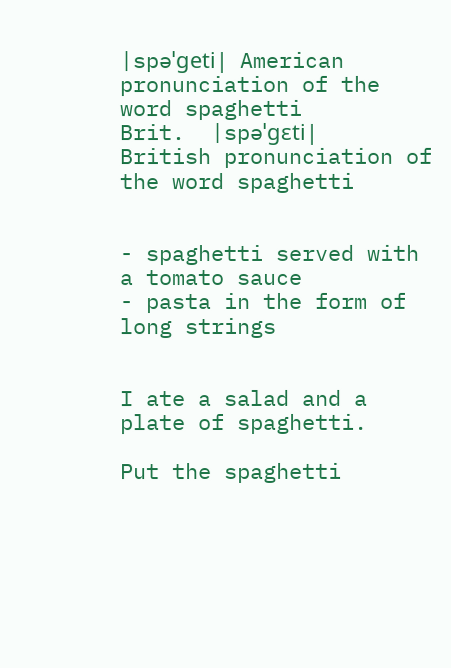|spəˈɡeti|  American pronunciation of the word spaghetti
Brit.  |spəˈɡɛti|  British pronunciation of the word spaghetti


- spaghetti served with a tomato sauce
- pasta in the form of long strings


I ate a salad and a plate of spaghetti.

Put the spaghetti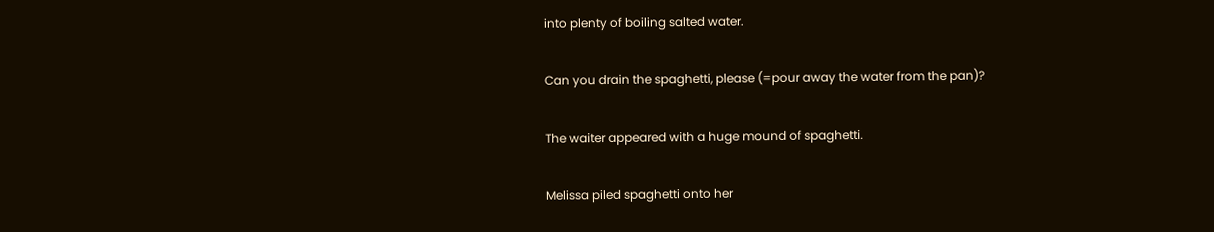into plenty of boiling salted water.

Can you drain the spaghetti, please (=pour away the water from the pan)?

The waiter appeared with a huge mound of spaghetti.

Melissa piled spaghetti onto her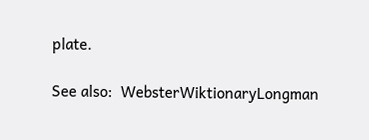plate.

See also:  WebsterWiktionaryLongman